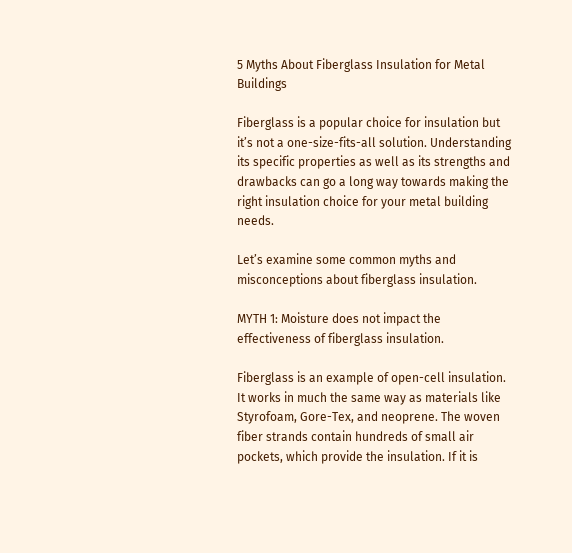5 Myths About Fiberglass Insulation for Metal Buildings

Fiberglass is a popular choice for insulation but it’s not a one-size-fits-all solution. Understanding its specific properties as well as its strengths and drawbacks can go a long way towards making the right insulation choice for your metal building needs.

Let’s examine some common myths and misconceptions about fiberglass insulation.

MYTH 1: Moisture does not impact the effectiveness of fiberglass insulation.

Fiberglass is an example of open-cell insulation. It works in much the same way as materials like Styrofoam, Gore-Tex, and neoprene. The woven fiber strands contain hundreds of small air pockets, which provide the insulation. If it is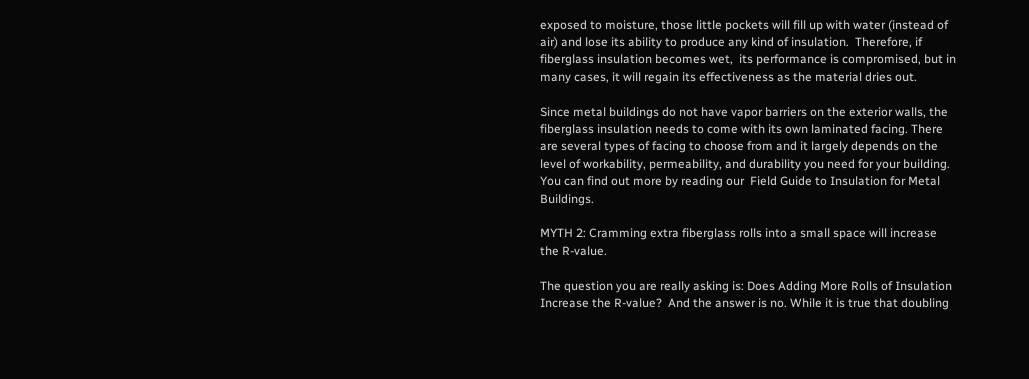exposed to moisture, those little pockets will fill up with water (instead of air) and lose its ability to produce any kind of insulation.  Therefore, if fiberglass insulation becomes wet,  its performance is compromised, but in many cases, it will regain its effectiveness as the material dries out.

Since metal buildings do not have vapor barriers on the exterior walls, the fiberglass insulation needs to come with its own laminated facing. There are several types of facing to choose from and it largely depends on the level of workability, permeability, and durability you need for your building. You can find out more by reading our  Field Guide to Insulation for Metal Buildings.

MYTH 2: Cramming extra fiberglass rolls into a small space will increase the R-value.

The question you are really asking is: Does Adding More Rolls of Insulation Increase the R-value?  And the answer is no. While it is true that doubling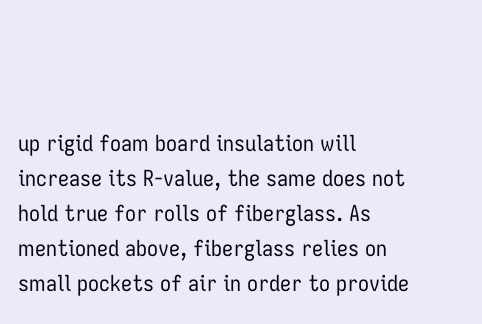up rigid foam board insulation will increase its R-value, the same does not hold true for rolls of fiberglass. As mentioned above, fiberglass relies on small pockets of air in order to provide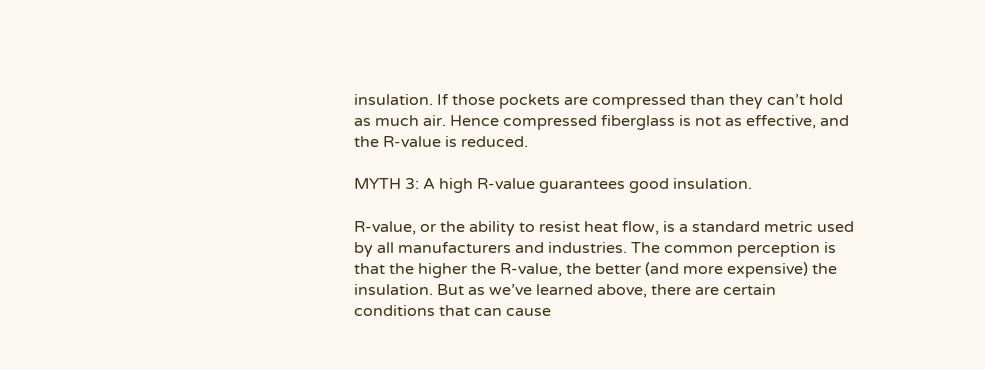insulation. If those pockets are compressed than they can’t hold as much air. Hence compressed fiberglass is not as effective, and the R-value is reduced.

MYTH 3: A high R-value guarantees good insulation.

R-value, or the ability to resist heat flow, is a standard metric used by all manufacturers and industries. The common perception is that the higher the R-value, the better (and more expensive) the insulation. But as we’ve learned above, there are certain conditions that can cause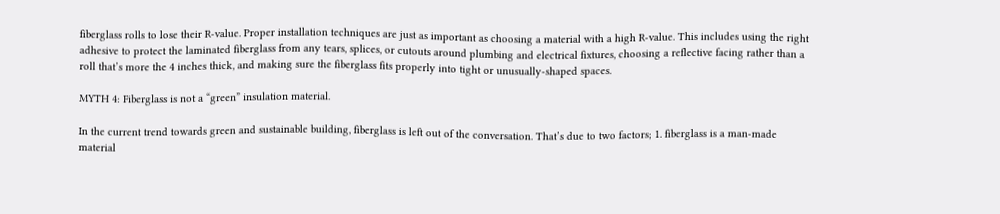fiberglass rolls to lose their R-value. Proper installation techniques are just as important as choosing a material with a high R-value. This includes using the right adhesive to protect the laminated fiberglass from any tears, splices, or cutouts around plumbing and electrical fixtures, choosing a reflective facing rather than a roll that’s more the 4 inches thick, and making sure the fiberglass fits properly into tight or unusually-shaped spaces.

MYTH 4: Fiberglass is not a “green” insulation material.

In the current trend towards green and sustainable building, fiberglass is left out of the conversation. That’s due to two factors; 1. fiberglass is a man-made material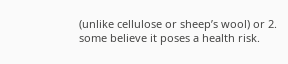(unlike cellulose or sheep’s wool) or 2. some believe it poses a health risk.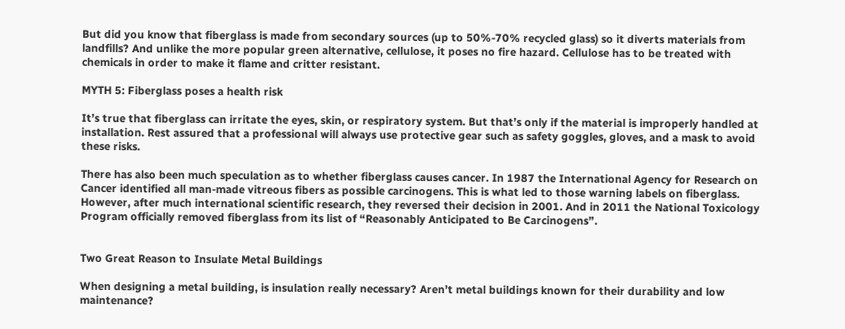But did you know that fiberglass is made from secondary sources (up to 50%-70% recycled glass) so it diverts materials from landfills? And unlike the more popular green alternative, cellulose, it poses no fire hazard. Cellulose has to be treated with chemicals in order to make it flame and critter resistant.

MYTH 5: Fiberglass poses a health risk

It’s true that fiberglass can irritate the eyes, skin, or respiratory system. But that’s only if the material is improperly handled at installation. Rest assured that a professional will always use protective gear such as safety goggles, gloves, and a mask to avoid these risks.

There has also been much speculation as to whether fiberglass causes cancer. In 1987 the International Agency for Research on Cancer identified all man-made vitreous fibers as possible carcinogens. This is what led to those warning labels on fiberglass. However, after much international scientific research, they reversed their decision in 2001. And in 2011 the National Toxicology Program officially removed fiberglass from its list of “Reasonably Anticipated to Be Carcinogens”.


Two Great Reason to Insulate Metal Buildings

When designing a metal building, is insulation really necessary? Aren’t metal buildings known for their durability and low maintenance?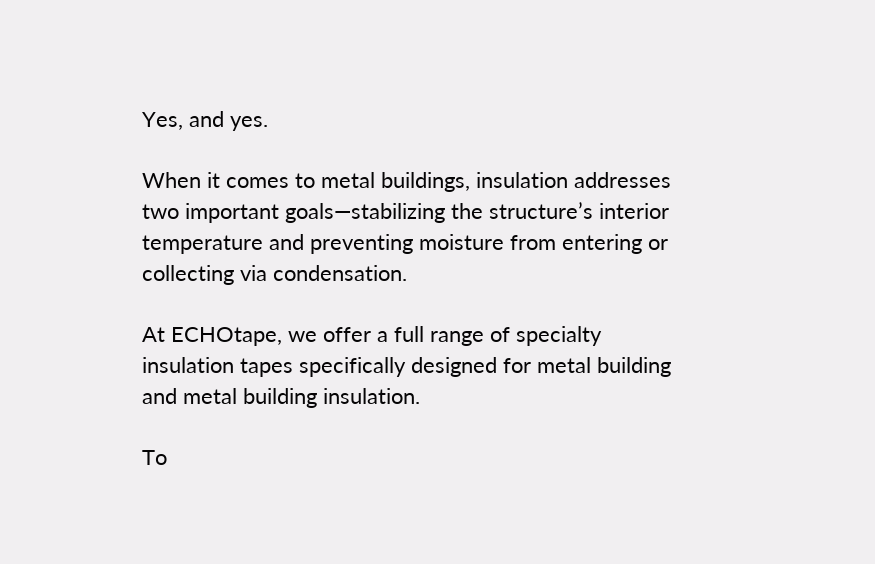Yes, and yes.

When it comes to metal buildings, insulation addresses two important goals—stabilizing the structure’s interior temperature and preventing moisture from entering or collecting via condensation.

At ECHOtape, we offer a full range of specialty insulation tapes specifically designed for metal building and metal building insulation.

To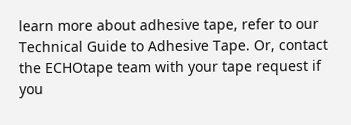learn more about adhesive tape, refer to our Technical Guide to Adhesive Tape. Or, contact the ECHOtape team with your tape request if you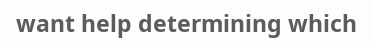want help determining which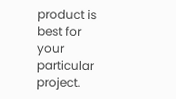product is best for your particular project.